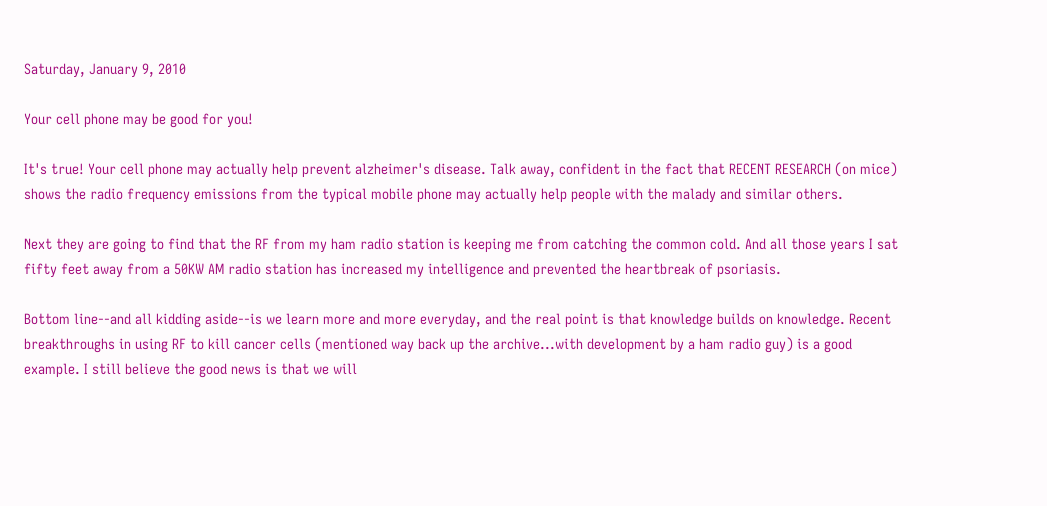Saturday, January 9, 2010

Your cell phone may be good for you!

It's true! Your cell phone may actually help prevent alzheimer's disease. Talk away, confident in the fact that RECENT RESEARCH (on mice) shows the radio frequency emissions from the typical mobile phone may actually help people with the malady and similar others.

Next they are going to find that the RF from my ham radio station is keeping me from catching the common cold. And all those years I sat fifty feet away from a 50KW AM radio station has increased my intelligence and prevented the heartbreak of psoriasis.

Bottom line--and all kidding aside--is we learn more and more everyday, and the real point is that knowledge builds on knowledge. Recent breakthroughs in using RF to kill cancer cells (mentioned way back up the archive...with development by a ham radio guy) is a good example. I still believe the good news is that we will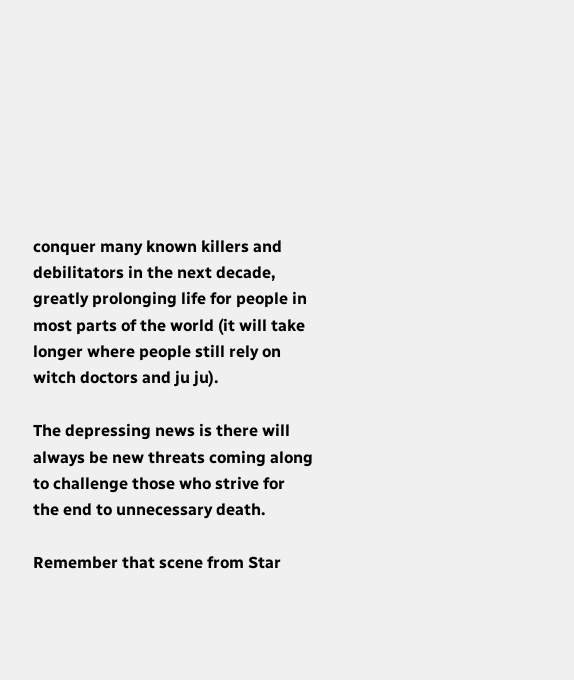conquer many known killers and debilitators in the next decade, greatly prolonging life for people in most parts of the world (it will take longer where people still rely on witch doctors and ju ju).

The depressing news is there will always be new threats coming along to challenge those who strive for the end to unnecessary death.

Remember that scene from Star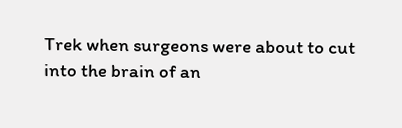Trek when surgeons were about to cut into the brain of an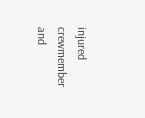injured crewmember and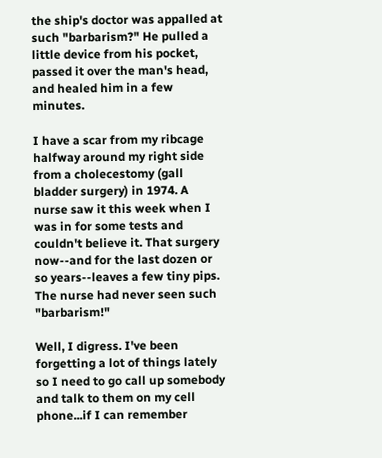the ship's doctor was appalled at such "barbarism?" He pulled a little device from his pocket, passed it over the man's head, and healed him in a few minutes.

I have a scar from my ribcage halfway around my right side from a cholecestomy (gall bladder surgery) in 1974. A nurse saw it this week when I was in for some tests and couldn't believe it. That surgery now--and for the last dozen or so years--leaves a few tiny pips. The nurse had never seen such "barbarism!"

Well, I digress. I've been forgetting a lot of things lately so I need to go call up somebody and talk to them on my cell phone...if I can remember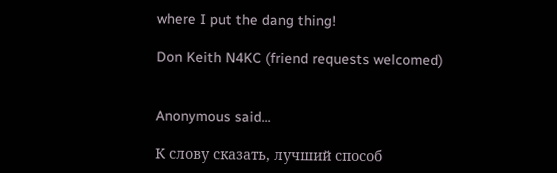where I put the dang thing!

Don Keith N4KC (friend requests welcomed)


Anonymous said...

К слову сказать, лучший способ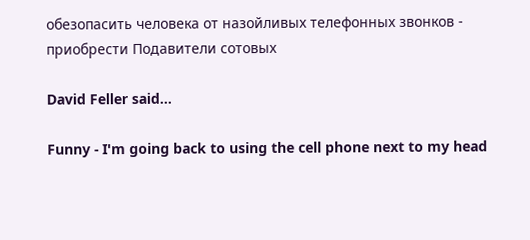обезопасить человека от назойливых телефонных звонков - приобрести Подавители сотовых

David Feller said...

Funny - I'm going back to using the cell phone next to my head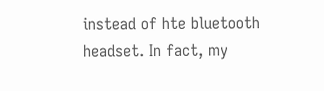instead of hte bluetooth headset. In fact, my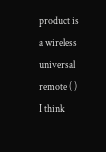product is a wireless universal remote ( ) I think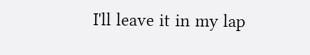I'll leave it in my lap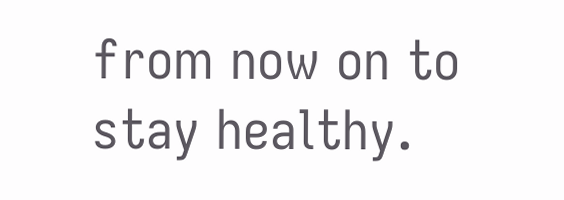from now on to stay healthy.